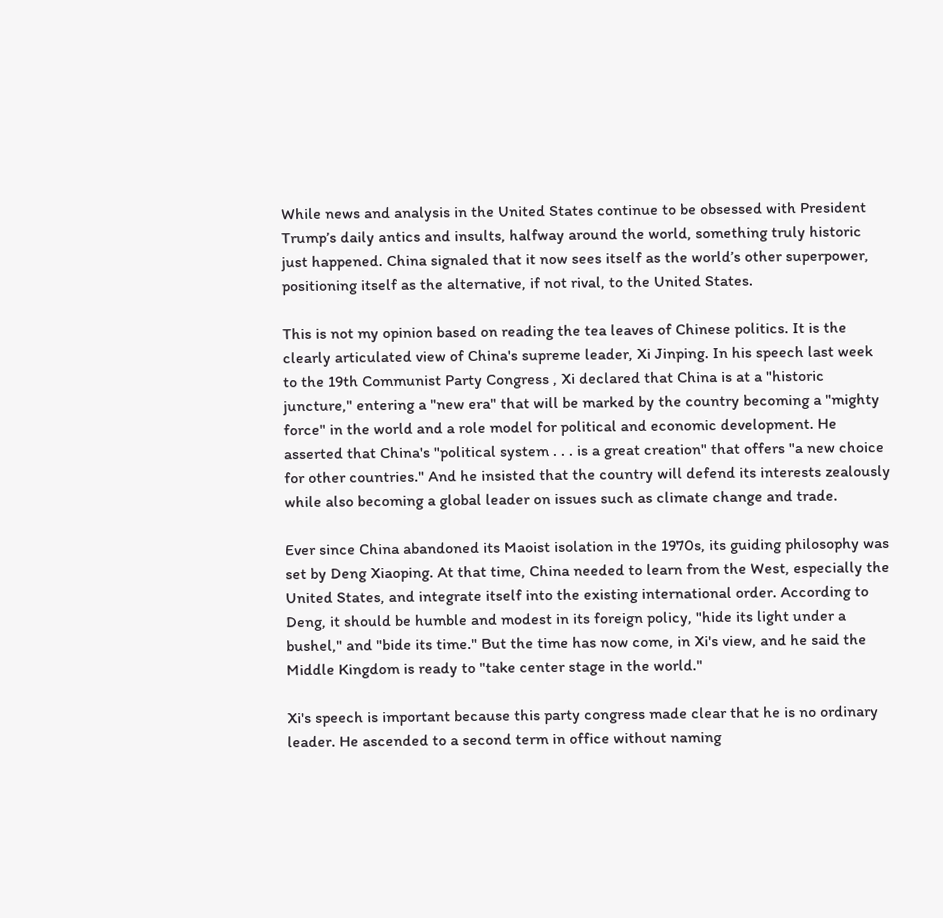While news and analysis in the United States continue to be obsessed with President Trump’s daily antics and insults, halfway around the world, something truly historic just happened. China signaled that it now sees itself as the world’s other superpower, positioning itself as the alternative, if not rival, to the United States.

This is not my opinion based on reading the tea leaves of Chinese politics. It is the clearly articulated view of China's supreme leader, Xi Jinping. In his speech last week to the 19th Communist Party Congress , Xi declared that China is at a "historic juncture," entering a "new era" that will be marked by the country becoming a "mighty force" in the world and a role model for political and economic development. He asserted that China's "political system . . . is a great creation" that offers "a new choice for other countries." And he insisted that the country will defend its interests zealously while also becoming a global leader on issues such as climate change and trade.

Ever since China abandoned its Maoist isolation in the 1970s, its guiding philosophy was set by Deng Xiaoping. At that time, China needed to learn from the West, especially the United States, and integrate itself into the existing international order. According to Deng, it should be humble and modest in its foreign policy, "hide its light under a bushel," and "bide its time." But the time has now come, in Xi's view, and he said the Middle Kingdom is ready to "take center stage in the world."

Xi's speech is important because this party congress made clear that he is no ordinary leader. He ascended to a second term in office without naming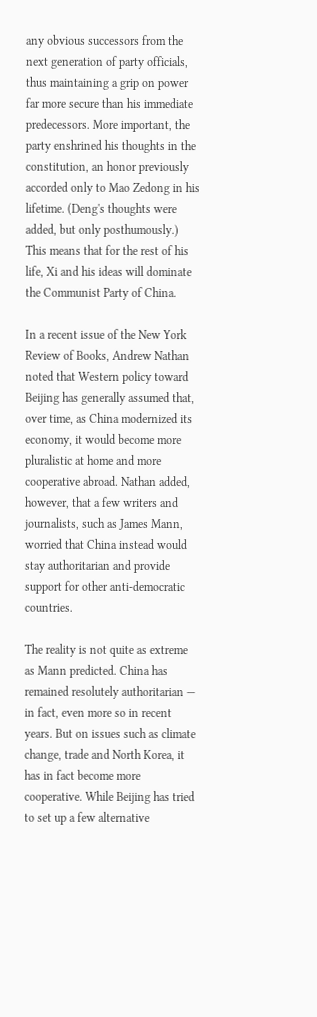any obvious successors from the next generation of party officials, thus maintaining a grip on power far more secure than his immediate predecessors. More important, the party enshrined his thoughts in the constitution, an honor previously accorded only to Mao Zedong in his lifetime. (Deng's thoughts were added, but only posthumously.) This means that for the rest of his life, Xi and his ideas will dominate the Communist Party of China.

In a recent issue of the New York Review of Books, Andrew Nathan noted that Western policy toward Beijing has generally assumed that, over time, as China modernized its economy, it would become more pluralistic at home and more cooperative abroad. Nathan added, however, that a few writers and journalists, such as James Mann, worried that China instead would stay authoritarian and provide support for other anti-democratic countries.

The reality is not quite as extreme as Mann predicted. China has remained resolutely authoritarian — in fact, even more so in recent years. But on issues such as climate change, trade and North Korea, it has in fact become more cooperative. While Beijing has tried to set up a few alternative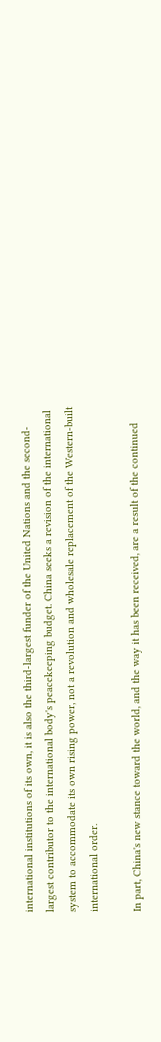international institutions of its own, it is also the third-largest funder of the United Nations and the second-largest contributor to the international body's peacekeeping budget. China seeks a revision of the international system to accommodate its own rising power, not a revolution and wholesale replacement of the Western-built international order.

In part, China's new stance toward the world, and the way it has been received, are a result of the continued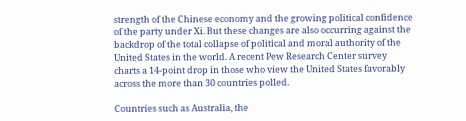strength of the Chinese economy and the growing political confidence of the party under Xi. But these changes are also occurring against the backdrop of the total collapse of political and moral authority of the United States in the world. A recent Pew Research Center survey charts a 14-point drop in those who view the United States favorably across the more than 30 countries polled.

Countries such as Australia, the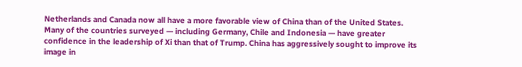Netherlands and Canada now all have a more favorable view of China than of the United States. Many of the countries surveyed — including Germany, Chile and Indonesia — have greater confidence in the leadership of Xi than that of Trump. China has aggressively sought to improve its image in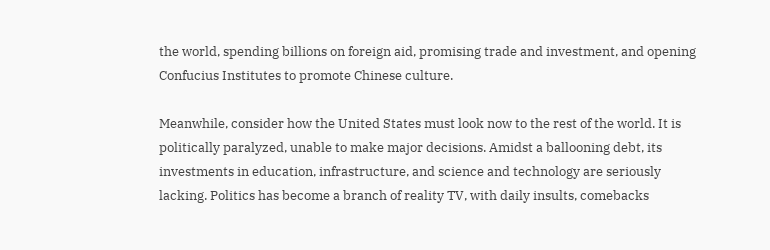the world, spending billions on foreign aid, promising trade and investment, and opening Confucius Institutes to promote Chinese culture.

Meanwhile, consider how the United States must look now to the rest of the world. It is politically paralyzed, unable to make major decisions. Amidst a ballooning debt, its investments in education, infrastructure, and science and technology are seriously lacking. Politics has become a branch of reality TV, with daily insults, comebacks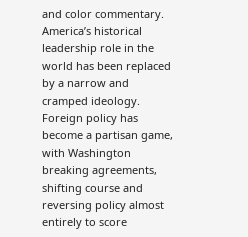and color commentary. America’s historical leadership role in the world has been replaced by a narrow and cramped ideology. Foreign policy has become a partisan game, with Washington breaking agreements, shifting course and reversing policy almost entirely to score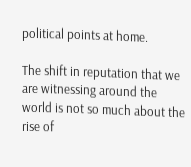political points at home.

The shift in reputation that we are witnessing around the world is not so much about the rise of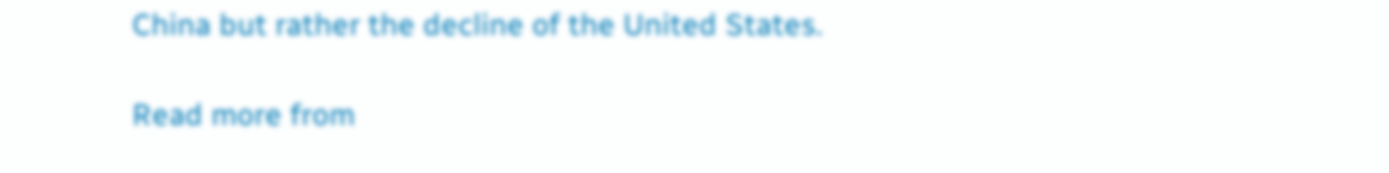China but rather the decline of the United States.

Read more from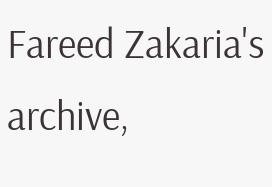Fareed Zakaria's archive,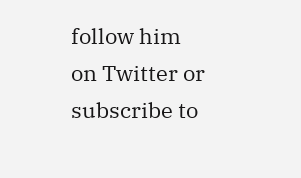follow him on Twitter or subscribe to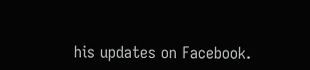his updates on Facebook.